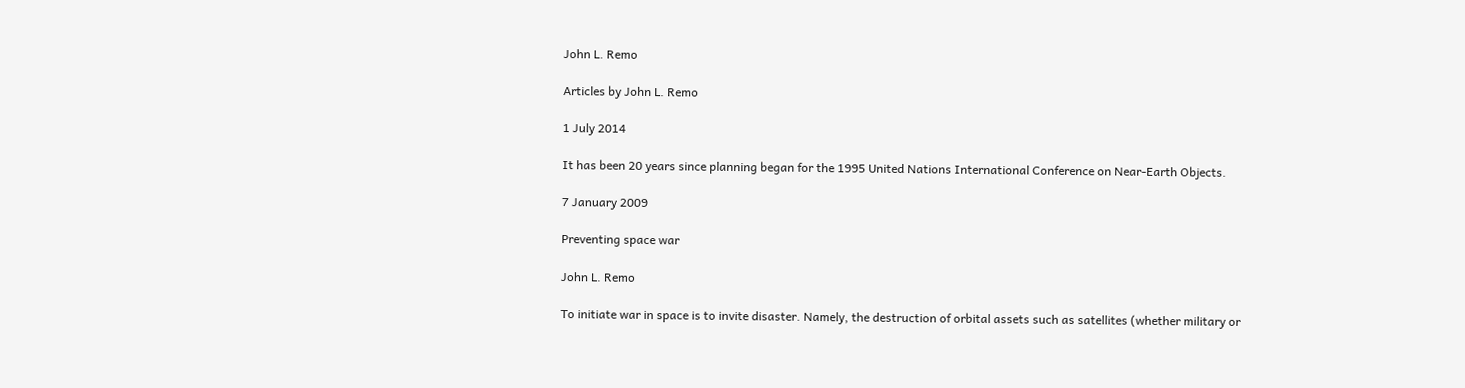John L. Remo

Articles by John L. Remo

1 July 2014

It has been 20 years since planning began for the 1995 United Nations International Conference on Near-Earth Objects.

7 January 2009

Preventing space war

John L. Remo

To initiate war in space is to invite disaster. Namely, the destruction of orbital assets such as satellites (whether military or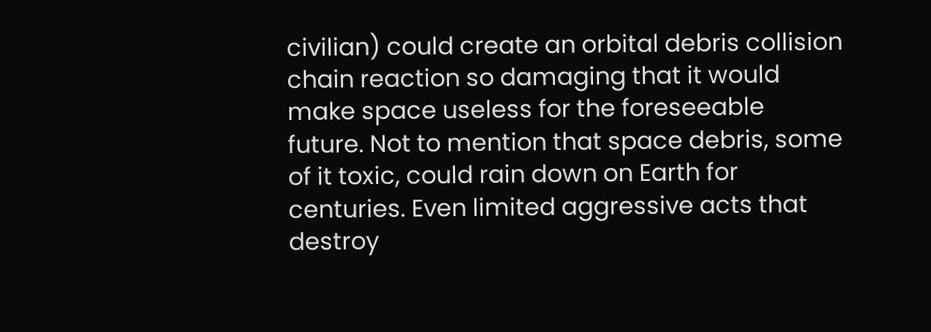civilian) could create an orbital debris collision chain reaction so damaging that it would make space useless for the foreseeable future. Not to mention that space debris, some of it toxic, could rain down on Earth for centuries. Even limited aggressive acts that destroy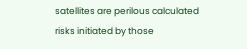satellites are perilous calculated risks initiated by those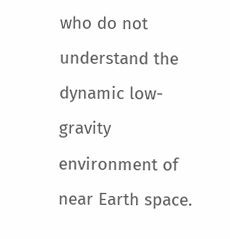who do not understand the dynamic low-gravity environment of near Earth space.